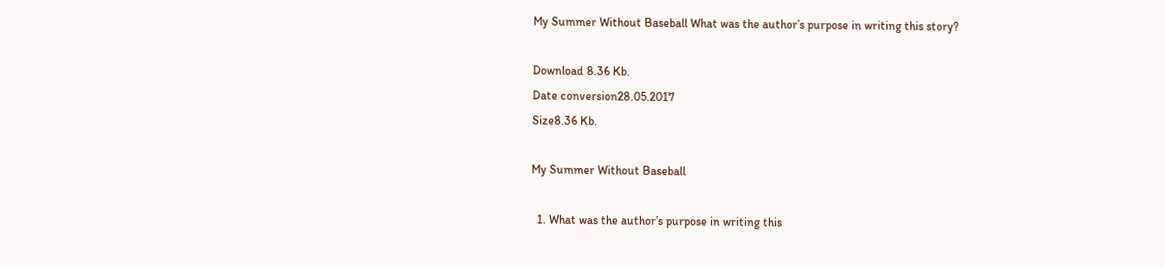My Summer Without Baseball What was the author’s purpose in writing this story?

Download 8.36 Kb.
Date conversion28.05.2017
Size8.36 Kb.

My Summer Without Baseball

  1. What was the author’s purpose in writing this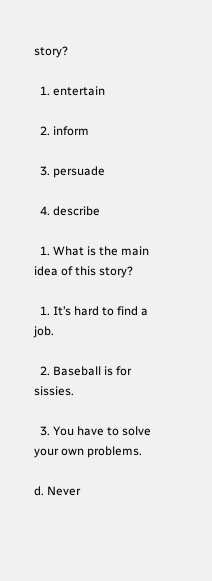story?

  1. entertain

  2. inform

  3. persuade

  4. describe

  1. What is the main idea of this story?

  1. It’s hard to find a job.

  2. Baseball is for sissies.

  3. You have to solve your own problems.

d. Never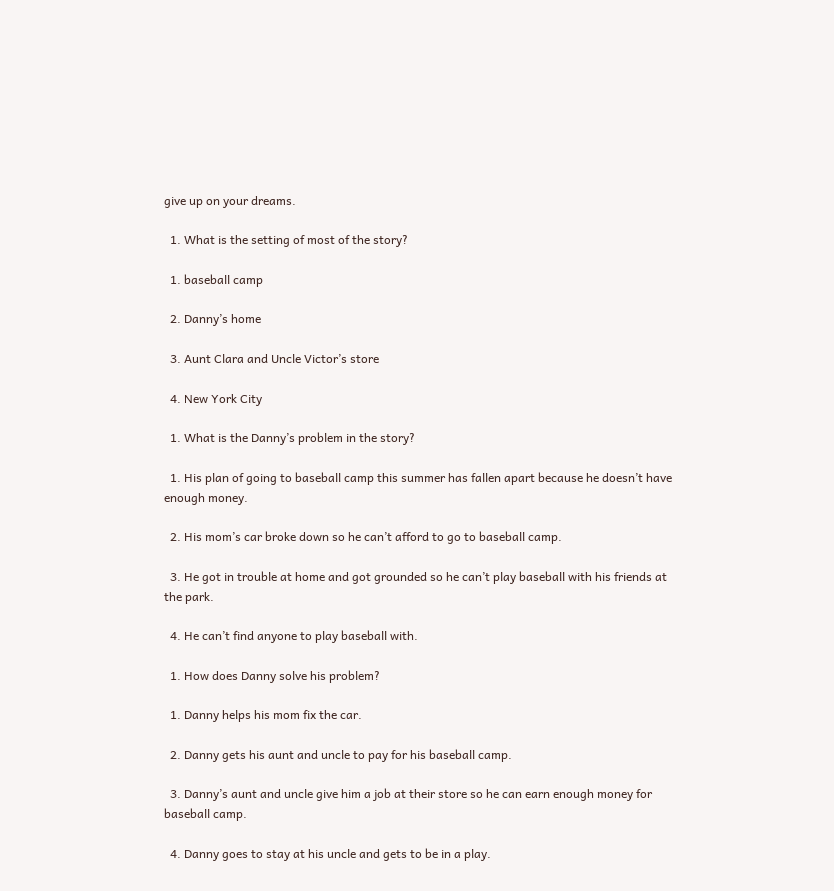give up on your dreams.

  1. What is the setting of most of the story?

  1. baseball camp

  2. Danny’s home

  3. Aunt Clara and Uncle Victor’s store

  4. New York City

  1. What is the Danny’s problem in the story?

  1. His plan of going to baseball camp this summer has fallen apart because he doesn’t have enough money.

  2. His mom’s car broke down so he can’t afford to go to baseball camp.

  3. He got in trouble at home and got grounded so he can’t play baseball with his friends at the park.

  4. He can’t find anyone to play baseball with.

  1. How does Danny solve his problem?

  1. Danny helps his mom fix the car.

  2. Danny gets his aunt and uncle to pay for his baseball camp.

  3. Danny’s aunt and uncle give him a job at their store so he can earn enough money for baseball camp.

  4. Danny goes to stay at his uncle and gets to be in a play.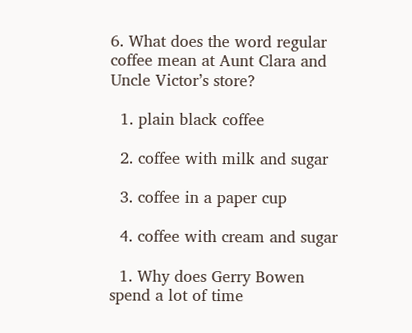6. What does the word regular coffee mean at Aunt Clara and Uncle Victor’s store?

  1. plain black coffee

  2. coffee with milk and sugar

  3. coffee in a paper cup

  4. coffee with cream and sugar

  1. Why does Gerry Bowen spend a lot of time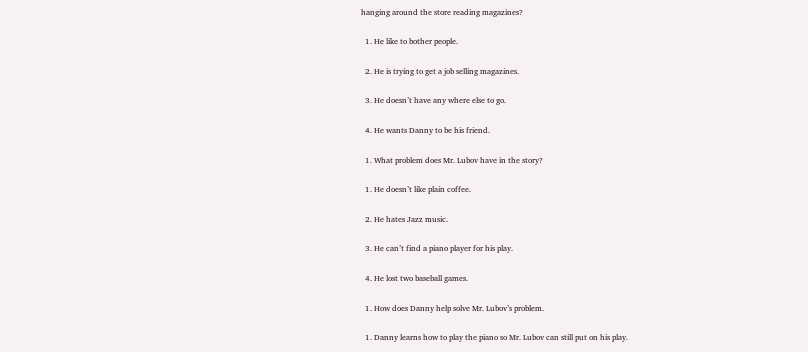hanging around the store reading magazines?

  1. He like to bother people.

  2. He is trying to get a job selling magazines.

  3. He doesn’t have any where else to go.

  4. He wants Danny to be his friend.

  1. What problem does Mr. Lubov have in the story?

  1. He doesn’t like plain coffee.

  2. He hates Jazz music.

  3. He can’t find a piano player for his play.

  4. He lost two baseball games.

  1. How does Danny help solve Mr. Lubov’s problem.

  1. Danny learns how to play the piano so Mr. Lubov can still put on his play.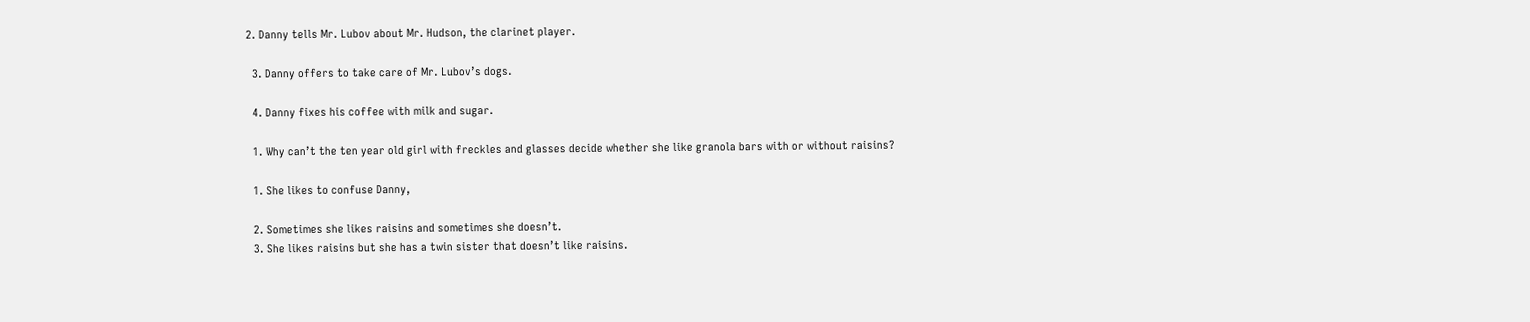2. Danny tells Mr. Lubov about Mr. Hudson, the clarinet player.

  3. Danny offers to take care of Mr. Lubov’s dogs.

  4. Danny fixes his coffee with milk and sugar.

  1. Why can’t the ten year old girl with freckles and glasses decide whether she like granola bars with or without raisins?

  1. She likes to confuse Danny,

  2. Sometimes she likes raisins and sometimes she doesn’t.
  3. She likes raisins but she has a twin sister that doesn’t like raisins.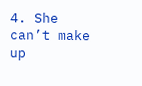4. She can’t make up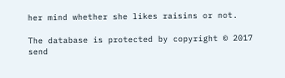her mind whether she likes raisins or not.

The database is protected by copyright © 2017
send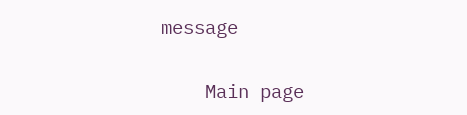message

    Main page